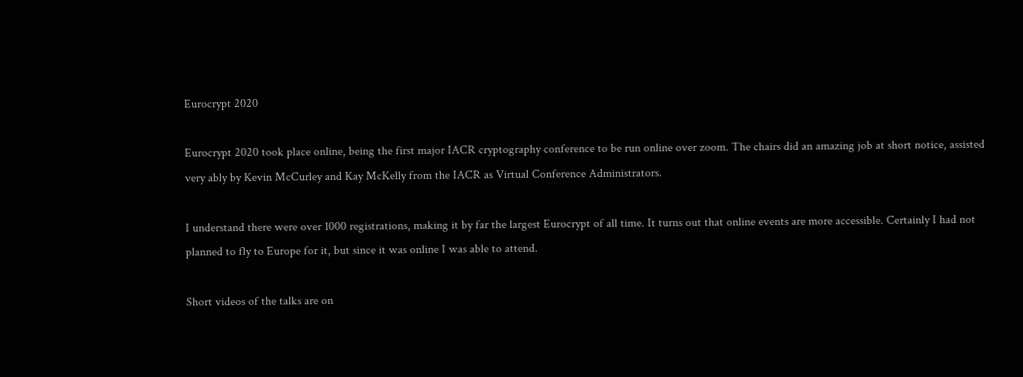Eurocrypt 2020

Eurocrypt 2020 took place online, being the first major IACR cryptography conference to be run online over zoom. The chairs did an amazing job at short notice, assisted very ably by Kevin McCurley and Kay McKelly from the IACR as Virtual Conference Administrators.

I understand there were over 1000 registrations, making it by far the largest Eurocrypt of all time. It turns out that online events are more accessible. Certainly I had not planned to fly to Europe for it, but since it was online I was able to attend.

Short videos of the talks are on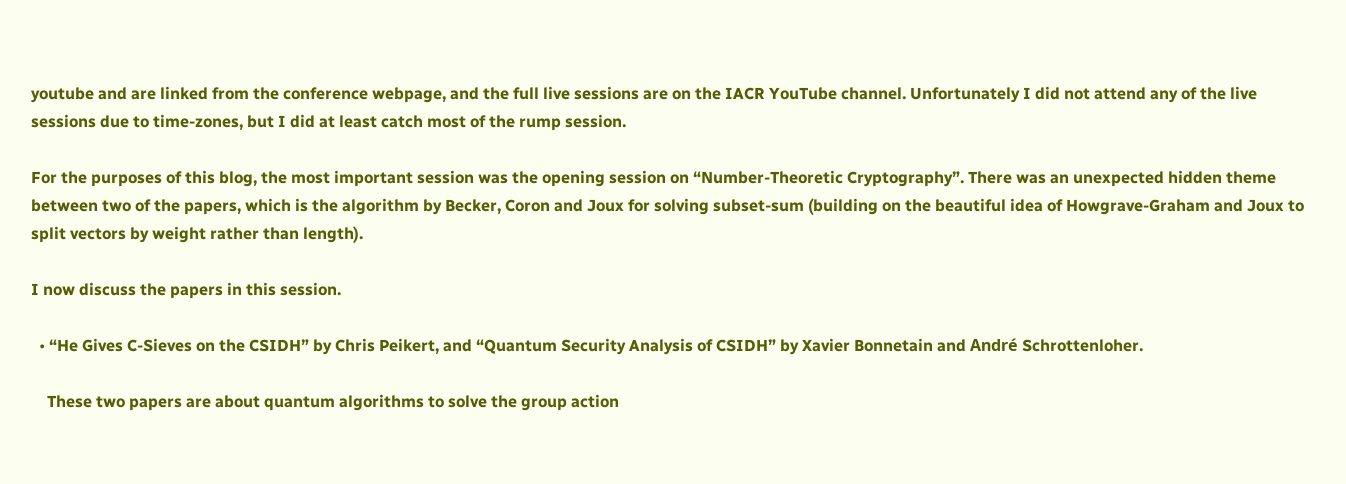youtube and are linked from the conference webpage, and the full live sessions are on the IACR YouTube channel. Unfortunately I did not attend any of the live sessions due to time-zones, but I did at least catch most of the rump session.

For the purposes of this blog, the most important session was the opening session on “Number-Theoretic Cryptography”. There was an unexpected hidden theme between two of the papers, which is the algorithm by Becker, Coron and Joux for solving subset-sum (building on the beautiful idea of Howgrave-Graham and Joux to split vectors by weight rather than length).

I now discuss the papers in this session.

  • “He Gives C-Sieves on the CSIDH” by Chris Peikert, and “Quantum Security Analysis of CSIDH” by Xavier Bonnetain and André Schrottenloher.

    These two papers are about quantum algorithms to solve the group action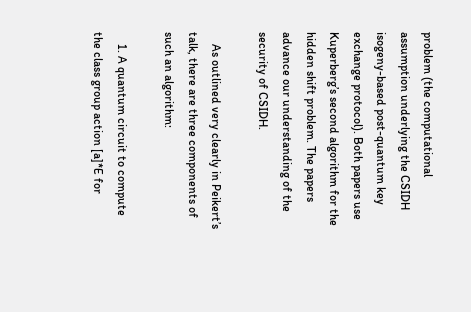problem (the computational assumption underlying the CSIDH isogeny-based post-quantum key exchange protocol). Both papers use Kuperberg’s second algorithm for the hidden shift problem. The papers advance our understanding of the security of CSIDH.

    As outlined very clearly in Peikert’s talk, there are three components of such an algorithm:

    1. A quantum circuit to compute the class group action [a]*E for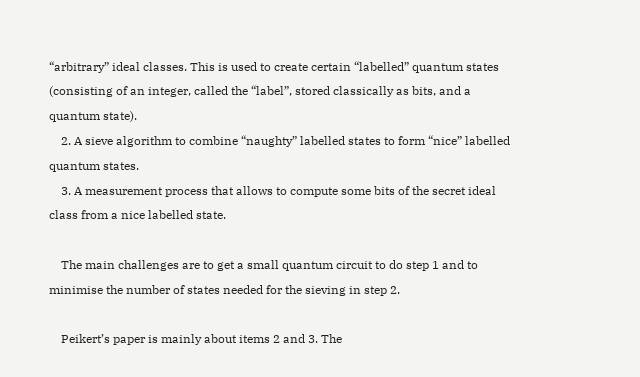“arbitrary” ideal classes. This is used to create certain “labelled” quantum states (consisting of an integer, called the “label”, stored classically as bits, and a quantum state).
    2. A sieve algorithm to combine “naughty” labelled states to form “nice” labelled quantum states.
    3. A measurement process that allows to compute some bits of the secret ideal class from a nice labelled state.

    The main challenges are to get a small quantum circuit to do step 1 and to minimise the number of states needed for the sieving in step 2.

    Peikert’s paper is mainly about items 2 and 3. The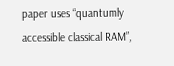paper uses “quantumly accessible classical RAM”,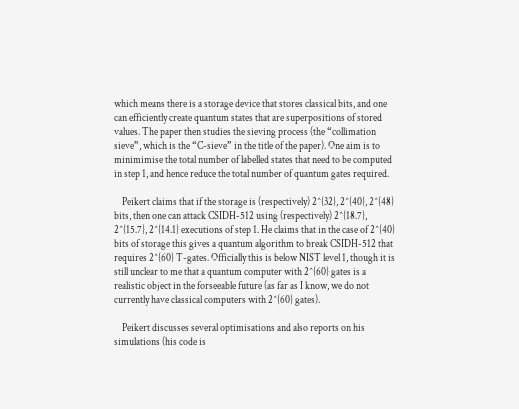which means there is a storage device that stores classical bits, and one can efficiently create quantum states that are superpositions of stored values. The paper then studies the sieving process (the “collimation sieve”, which is the “C-sieve” in the title of the paper). One aim is to minimimise the total number of labelled states that need to be computed in step 1, and hence reduce the total number of quantum gates required.

    Peikert claims that if the storage is (respectively) 2^{32}, 2^{40}, 2^{48} bits, then one can attack CSIDH-512 using (respectively) 2^{18.7}, 2^{15.7}, 2^{14.1} executions of step 1. He claims that in the case of 2^{40} bits of storage this gives a quantum algorithm to break CSIDH-512 that requires 2^{60} T-gates. Officially this is below NIST level 1, though it is still unclear to me that a quantum computer with 2^{60} gates is a realistic object in the forseeable future (as far as I know, we do not currently have classical computers with 2^{60} gates).

    Peikert discusses several optimisations and also reports on his simulations (his code is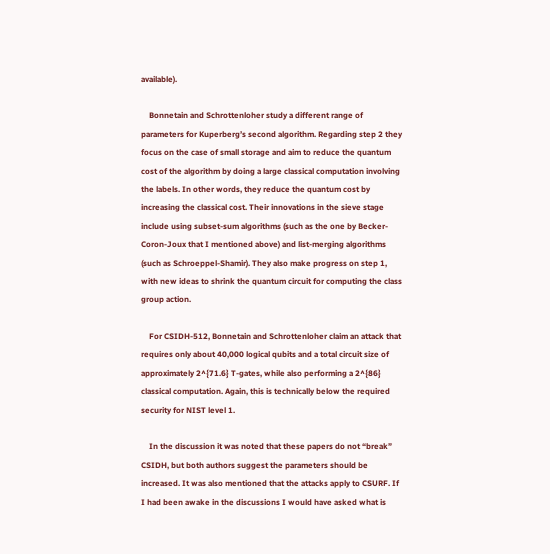available).

    Bonnetain and Schrottenloher study a different range of parameters for Kuperberg’s second algorithm. Regarding step 2 they focus on the case of small storage and aim to reduce the quantum cost of the algorithm by doing a large classical computation involving the labels. In other words, they reduce the quantum cost by increasing the classical cost. Their innovations in the sieve stage include using subset-sum algorithms (such as the one by Becker-Coron-Joux that I mentioned above) and list-merging algorithms (such as Schroeppel-Shamir). They also make progress on step 1, with new ideas to shrink the quantum circuit for computing the class group action.

    For CSIDH-512, Bonnetain and Schrottenloher claim an attack that requires only about 40,000 logical qubits and a total circuit size of approximately 2^{71.6} T-gates, while also performing a 2^{86} classical computation. Again, this is technically below the required security for NIST level 1.

    In the discussion it was noted that these papers do not “break” CSIDH, but both authors suggest the parameters should be increased. It was also mentioned that the attacks apply to CSURF. If I had been awake in the discussions I would have asked what is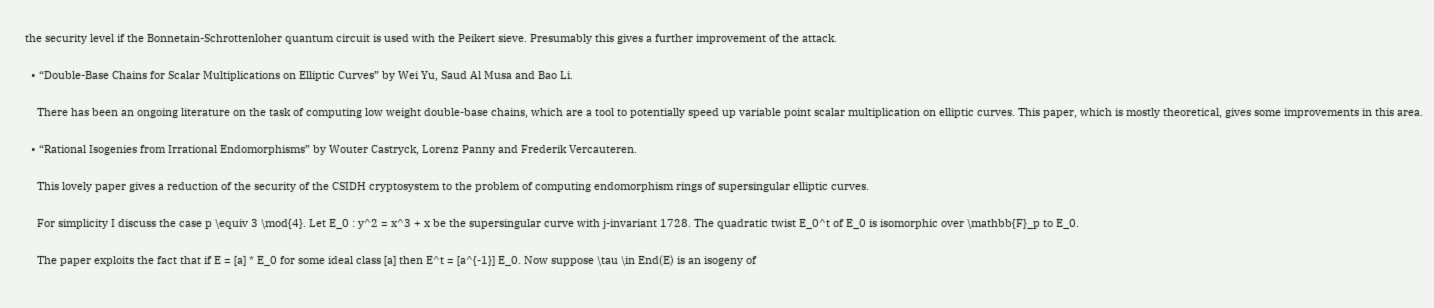the security level if the Bonnetain-Schrottenloher quantum circuit is used with the Peikert sieve. Presumably this gives a further improvement of the attack.

  • “Double-Base Chains for Scalar Multiplications on Elliptic Curves” by Wei Yu, Saud Al Musa and Bao Li.

    There has been an ongoing literature on the task of computing low weight double-base chains, which are a tool to potentially speed up variable point scalar multiplication on elliptic curves. This paper, which is mostly theoretical, gives some improvements in this area.

  • “Rational Isogenies from Irrational Endomorphisms” by Wouter Castryck, Lorenz Panny and Frederik Vercauteren.

    This lovely paper gives a reduction of the security of the CSIDH cryptosystem to the problem of computing endomorphism rings of supersingular elliptic curves.

    For simplicity I discuss the case p \equiv 3 \mod{4}. Let E_0 : y^2 = x^3 + x be the supersingular curve with j-invariant 1728. The quadratic twist E_0^t of E_0 is isomorphic over \mathbb{F}_p to E_0.

    The paper exploits the fact that if E = [a] * E_0 for some ideal class [a] then E^t = [a^{-1}] E_0. Now suppose \tau \in End(E) is an isogeny of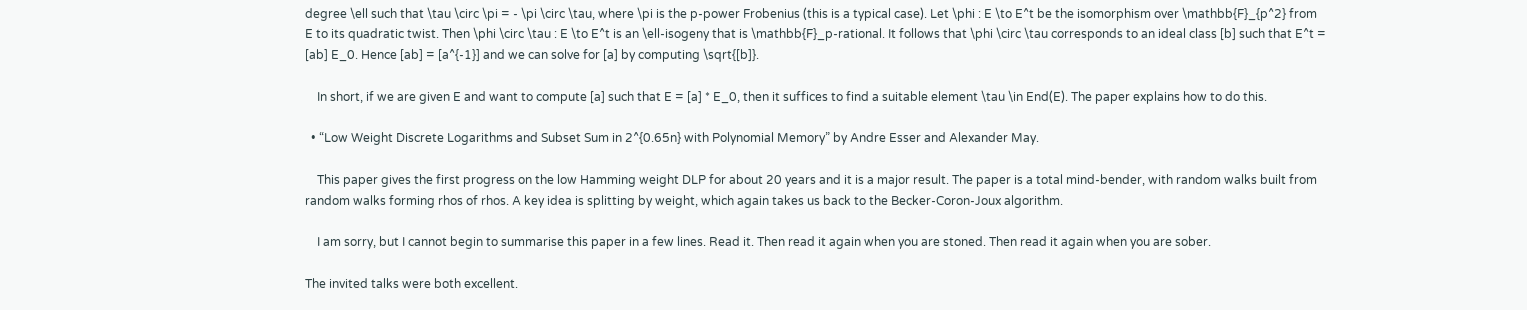degree \ell such that \tau \circ \pi = - \pi \circ \tau, where \pi is the p-power Frobenius (this is a typical case). Let \phi : E \to E^t be the isomorphism over \mathbb{F}_{p^2} from E to its quadratic twist. Then \phi \circ \tau : E \to E^t is an \ell-isogeny that is \mathbb{F}_p-rational. It follows that \phi \circ \tau corresponds to an ideal class [b] such that E^t = [ab] E_0. Hence [ab] = [a^{-1}] and we can solve for [a] by computing \sqrt{[b]}.

    In short, if we are given E and want to compute [a] such that E = [a] * E_0, then it suffices to find a suitable element \tau \in End(E). The paper explains how to do this.

  • “Low Weight Discrete Logarithms and Subset Sum in 2^{0.65n} with Polynomial Memory” by Andre Esser and Alexander May.

    This paper gives the first progress on the low Hamming weight DLP for about 20 years and it is a major result. The paper is a total mind-bender, with random walks built from random walks forming rhos of rhos. A key idea is splitting by weight, which again takes us back to the Becker-Coron-Joux algorithm.

    I am sorry, but I cannot begin to summarise this paper in a few lines. Read it. Then read it again when you are stoned. Then read it again when you are sober.

The invited talks were both excellent.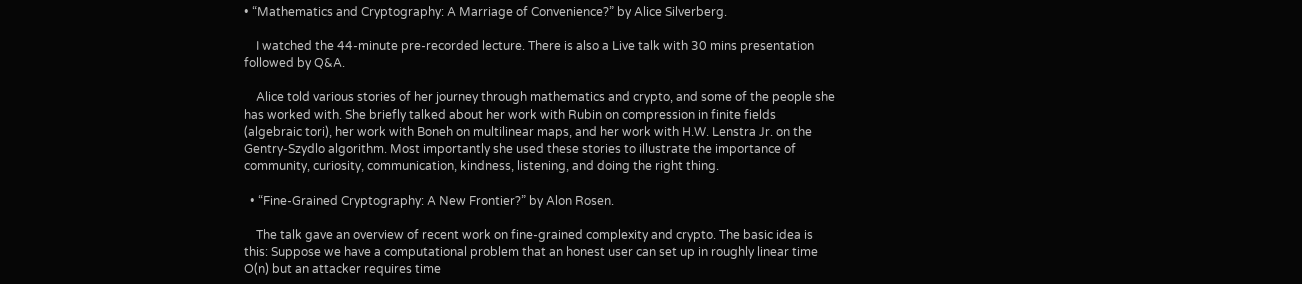• “Mathematics and Cryptography: A Marriage of Convenience?” by Alice Silverberg.

    I watched the 44-minute pre-recorded lecture. There is also a Live talk with 30 mins presentation followed by Q&A.

    Alice told various stories of her journey through mathematics and crypto, and some of the people she has worked with. She briefly talked about her work with Rubin on compression in finite fields (algebraic tori), her work with Boneh on multilinear maps, and her work with H.W. Lenstra Jr. on the Gentry-Szydlo algorithm. Most importantly she used these stories to illustrate the importance of community, curiosity, communication, kindness, listening, and doing the right thing.

  • “Fine-Grained Cryptography: A New Frontier?” by Alon Rosen.

    The talk gave an overview of recent work on fine-grained complexity and crypto. The basic idea is this: Suppose we have a computational problem that an honest user can set up in roughly linear time O(n) but an attacker requires time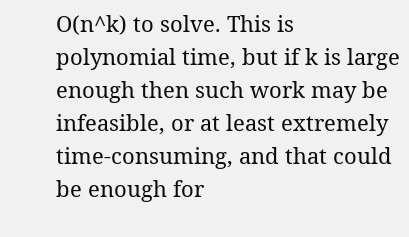O(n^k) to solve. This is polynomial time, but if k is large enough then such work may be infeasible, or at least extremely time-consuming, and that could be enough for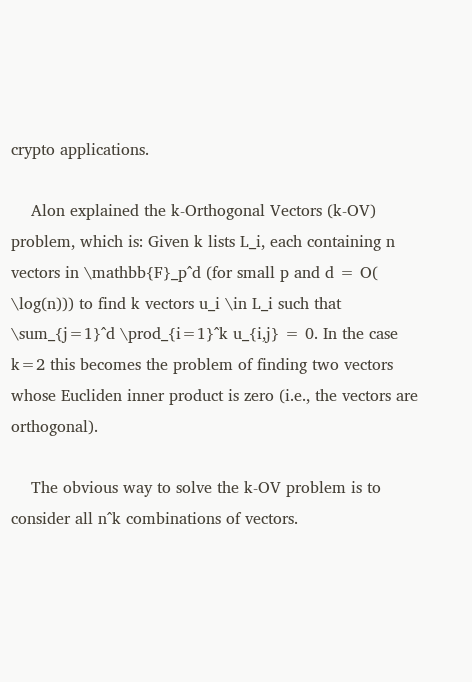crypto applications.

    Alon explained the k-Orthogonal Vectors (k-OV) problem, which is: Given k lists L_i, each containing n vectors in \mathbb{F}_p^d (for small p and d = O( \log(n))) to find k vectors u_i \in L_i such that \sum_{j=1}^d \prod_{i=1}^k u_{i,j} = 0. In the case k=2 this becomes the problem of finding two vectors whose Eucliden inner product is zero (i.e., the vectors are orthogonal).

    The obvious way to solve the k-OV problem is to consider all n^k combinations of vectors.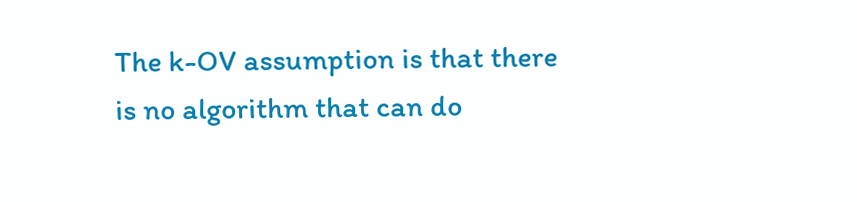The k-OV assumption is that there is no algorithm that can do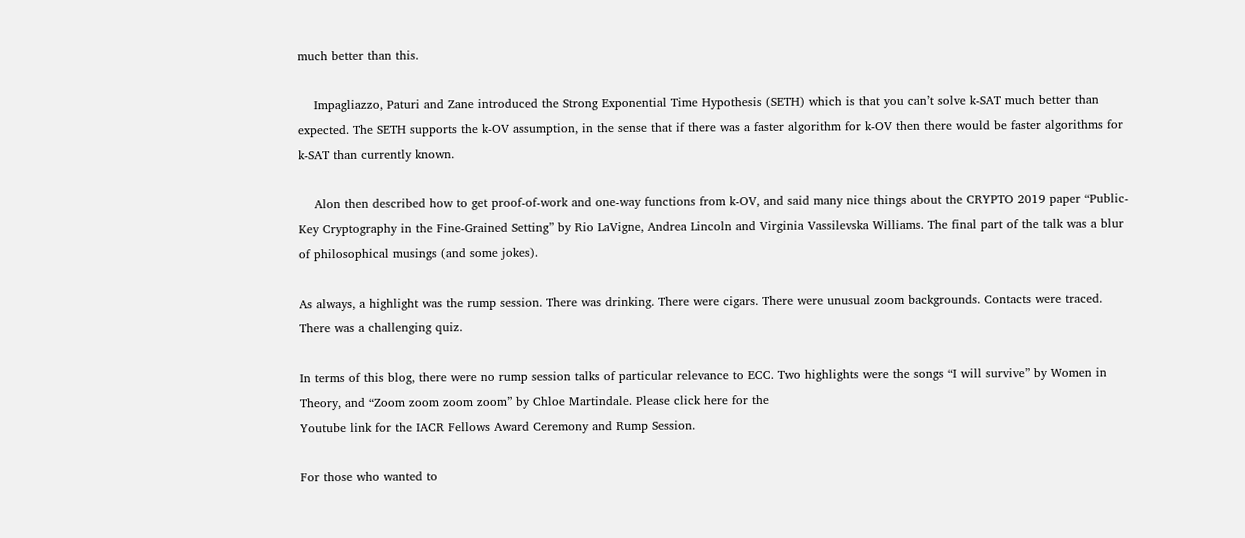much better than this.

    Impagliazzo, Paturi and Zane introduced the Strong Exponential Time Hypothesis (SETH) which is that you can’t solve k-SAT much better than expected. The SETH supports the k-OV assumption, in the sense that if there was a faster algorithm for k-OV then there would be faster algorithms for k-SAT than currently known.

    Alon then described how to get proof-of-work and one-way functions from k-OV, and said many nice things about the CRYPTO 2019 paper “Public-Key Cryptography in the Fine-Grained Setting” by Rio LaVigne, Andrea Lincoln and Virginia Vassilevska Williams. The final part of the talk was a blur of philosophical musings (and some jokes).

As always, a highlight was the rump session. There was drinking. There were cigars. There were unusual zoom backgrounds. Contacts were traced. There was a challenging quiz.

In terms of this blog, there were no rump session talks of particular relevance to ECC. Two highlights were the songs “I will survive” by Women in Theory, and “Zoom zoom zoom zoom” by Chloe Martindale. Please click here for the
Youtube link for the IACR Fellows Award Ceremony and Rump Session.

For those who wanted to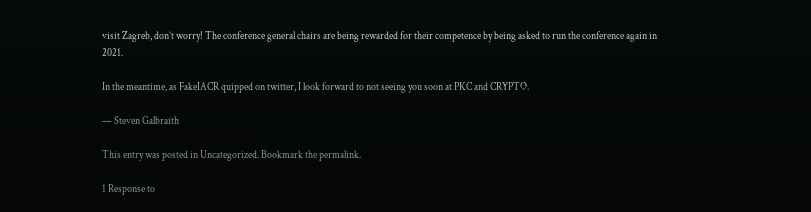visit Zagreb, don’t worry! The conference general chairs are being rewarded for their competence by being asked to run the conference again in 2021.

In the meantime, as FakeIACR quipped on twitter, I look forward to not seeing you soon at PKC and CRYPTO.

— Steven Galbraith

This entry was posted in Uncategorized. Bookmark the permalink.

1 Response to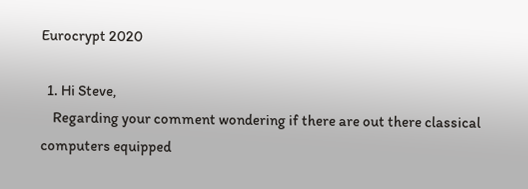Eurocrypt 2020

  1. Hi Steve,
    Regarding your comment wondering if there are out there classical computers equipped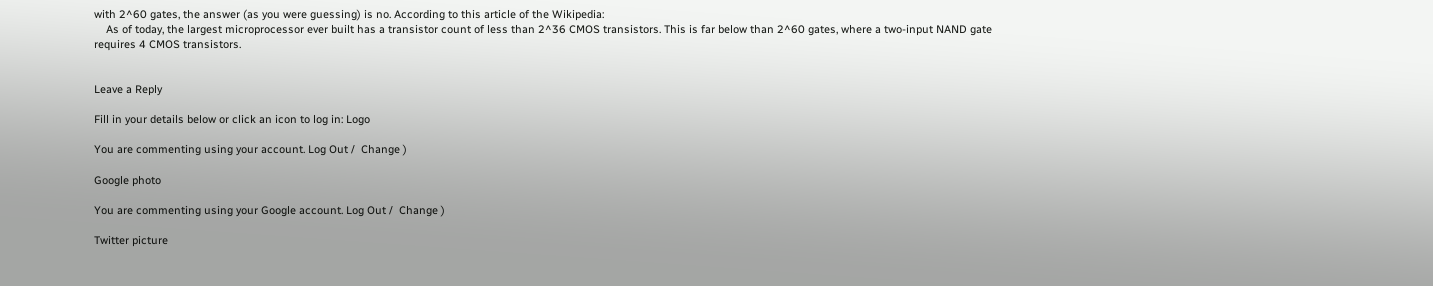with 2^60 gates, the answer (as you were guessing) is no. According to this article of the Wikipedia:
    As of today, the largest microprocessor ever built has a transistor count of less than 2^36 CMOS transistors. This is far below than 2^60 gates, where a two-input NAND gate requires 4 CMOS transistors.


Leave a Reply

Fill in your details below or click an icon to log in: Logo

You are commenting using your account. Log Out /  Change )

Google photo

You are commenting using your Google account. Log Out /  Change )

Twitter picture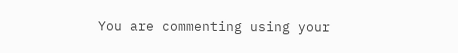You are commenting using your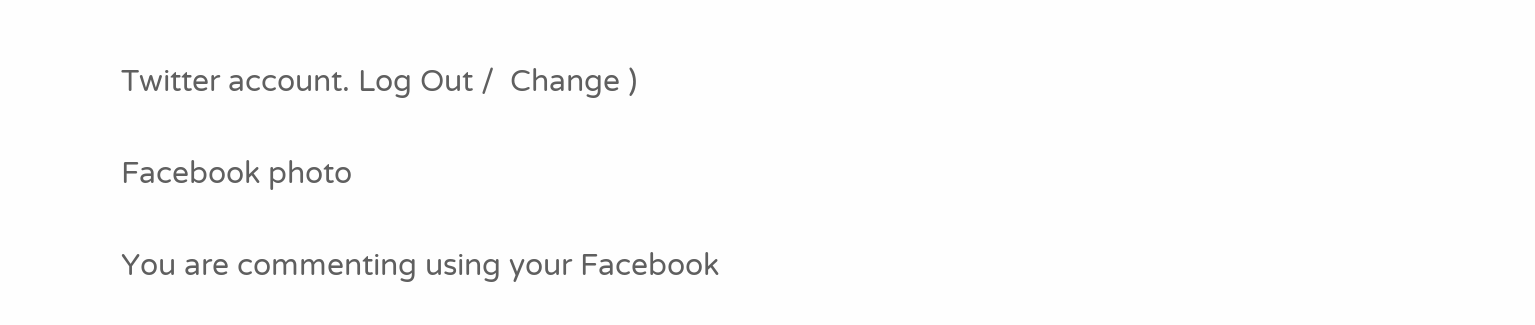Twitter account. Log Out /  Change )

Facebook photo

You are commenting using your Facebook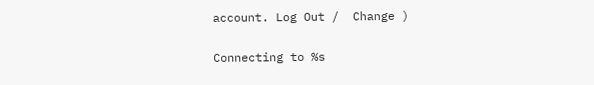account. Log Out /  Change )

Connecting to %s